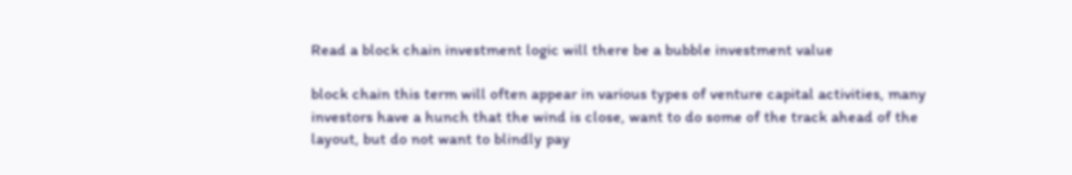Read a block chain investment logic will there be a bubble investment value

block chain this term will often appear in various types of venture capital activities, many investors have a hunch that the wind is close, want to do some of the track ahead of the layout, but do not want to blindly pay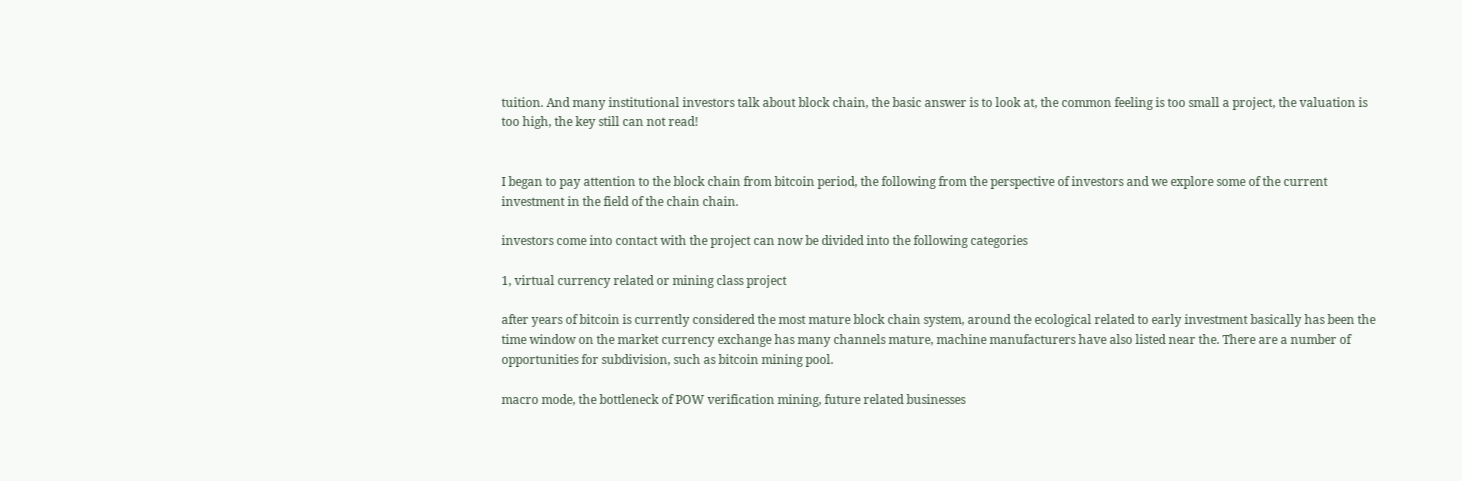tuition. And many institutional investors talk about block chain, the basic answer is to look at, the common feeling is too small a project, the valuation is too high, the key still can not read!


I began to pay attention to the block chain from bitcoin period, the following from the perspective of investors and we explore some of the current investment in the field of the chain chain.

investors come into contact with the project can now be divided into the following categories

1, virtual currency related or mining class project

after years of bitcoin is currently considered the most mature block chain system, around the ecological related to early investment basically has been the time window on the market currency exchange has many channels mature, machine manufacturers have also listed near the. There are a number of opportunities for subdivision, such as bitcoin mining pool.

macro mode, the bottleneck of POW verification mining, future related businesses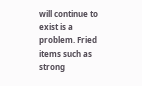will continue to exist is a problem. Fried items such as strong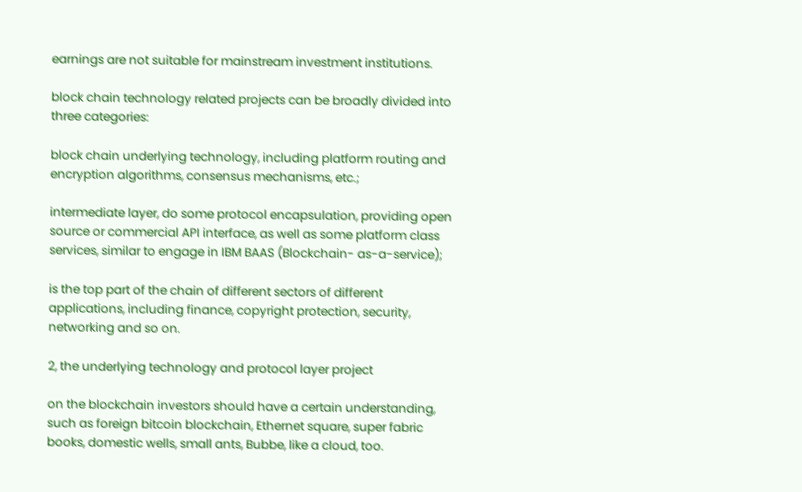earnings are not suitable for mainstream investment institutions.

block chain technology related projects can be broadly divided into three categories:

block chain underlying technology, including platform routing and encryption algorithms, consensus mechanisms, etc.;

intermediate layer, do some protocol encapsulation, providing open source or commercial API interface, as well as some platform class services, similar to engage in IBM BAAS (Blockchain- as-a-service);

is the top part of the chain of different sectors of different applications, including finance, copyright protection, security, networking and so on.

2, the underlying technology and protocol layer project

on the blockchain investors should have a certain understanding, such as foreign bitcoin blockchain, Ethernet square, super fabric books, domestic wells, small ants, Bubbe, like a cloud, too.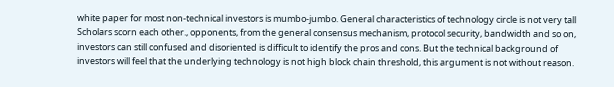white paper for most non-technical investors is mumbo-jumbo. General characteristics of technology circle is not very tall Scholars scorn each other., opponents, from the general consensus mechanism, protocol security, bandwidth and so on, investors can still confused and disoriented is difficult to identify the pros and cons. But the technical background of investors will feel that the underlying technology is not high block chain threshold, this argument is not without reason.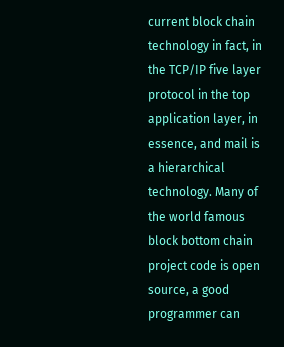current block chain technology in fact, in the TCP/IP five layer protocol in the top application layer, in essence, and mail is a hierarchical technology. Many of the world famous block bottom chain project code is open source, a good programmer can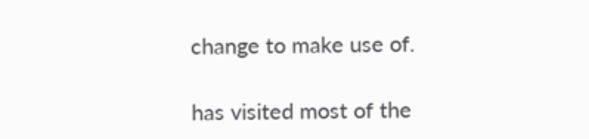change to make use of.

has visited most of the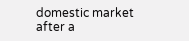domestic market after a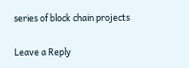series of block chain projects

Leave a Reply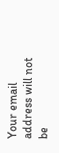Your email address will not be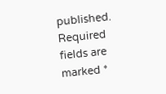published. Required fields are marked *